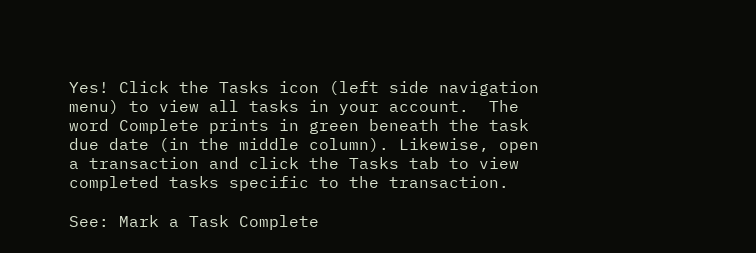Yes! Click the Tasks icon (left side navigation menu) to view all tasks in your account.  The word Complete prints in green beneath the task due date (in the middle column). Likewise, open a transaction and click the Tasks tab to view completed tasks specific to the transaction.

See: Mark a Task Complete